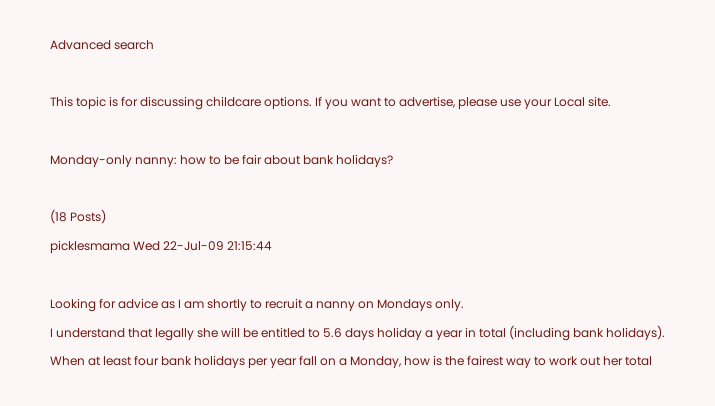Advanced search

This topic is for discussing childcare options. If you want to advertise, please use your Local site.

Monday-only nanny: how to be fair about bank holidays?

(18 Posts)
picklesmama Wed 22-Jul-09 21:15:44

Looking for advice as I am shortly to recruit a nanny on Mondays only.
I understand that legally she will be entitled to 5.6 days holiday a year in total (including bank holidays).
When at least four bank holidays per year fall on a Monday, how is the fairest way to work out her total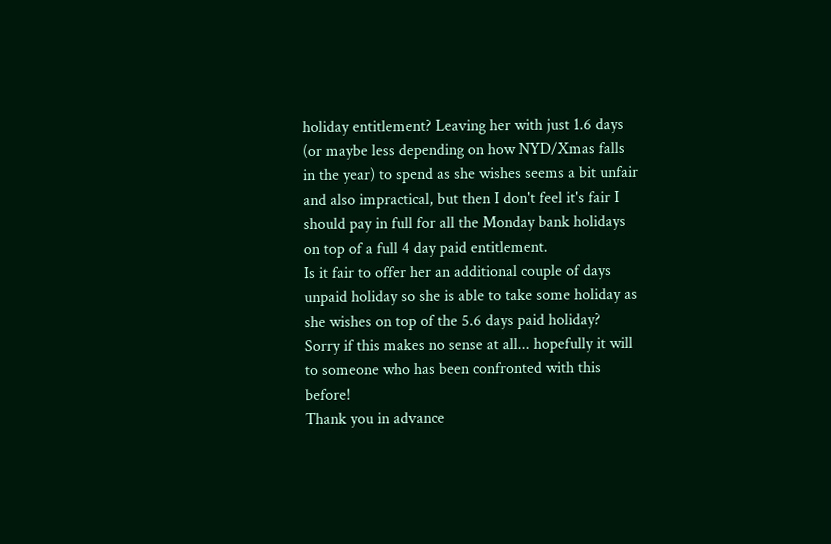holiday entitlement? Leaving her with just 1.6 days (or maybe less depending on how NYD/Xmas falls in the year) to spend as she wishes seems a bit unfair and also impractical, but then I don't feel it's fair I should pay in full for all the Monday bank holidays on top of a full 4 day paid entitlement.
Is it fair to offer her an additional couple of days unpaid holiday so she is able to take some holiday as she wishes on top of the 5.6 days paid holiday?
Sorry if this makes no sense at all... hopefully it will to someone who has been confronted with this before!
Thank you in advance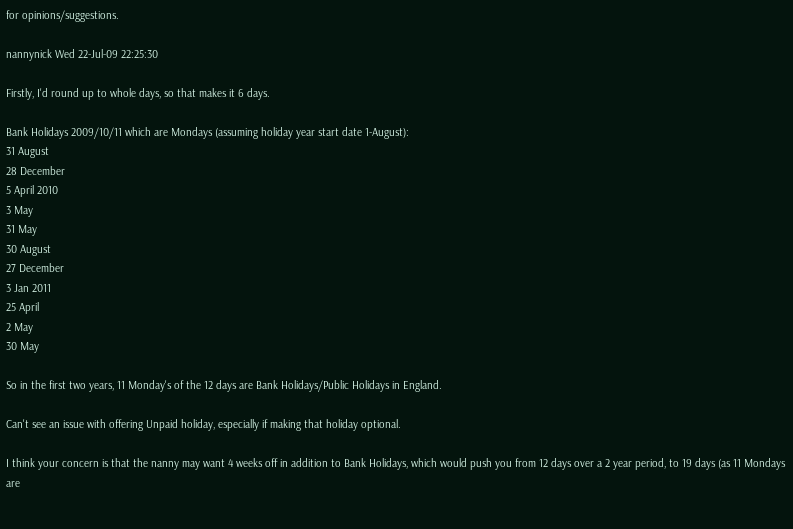for opinions/suggestions.

nannynick Wed 22-Jul-09 22:25:30

Firstly, I'd round up to whole days, so that makes it 6 days.

Bank Holidays 2009/10/11 which are Mondays (assuming holiday year start date 1-August):
31 August
28 December
5 April 2010
3 May
31 May
30 August
27 December
3 Jan 2011
25 April
2 May
30 May

So in the first two years, 11 Monday's of the 12 days are Bank Holidays/Public Holidays in England.

Can't see an issue with offering Unpaid holiday, especially if making that holiday optional.

I think your concern is that the nanny may want 4 weeks off in addition to Bank Holidays, which would push you from 12 days over a 2 year period, to 19 days (as 11 Mondays are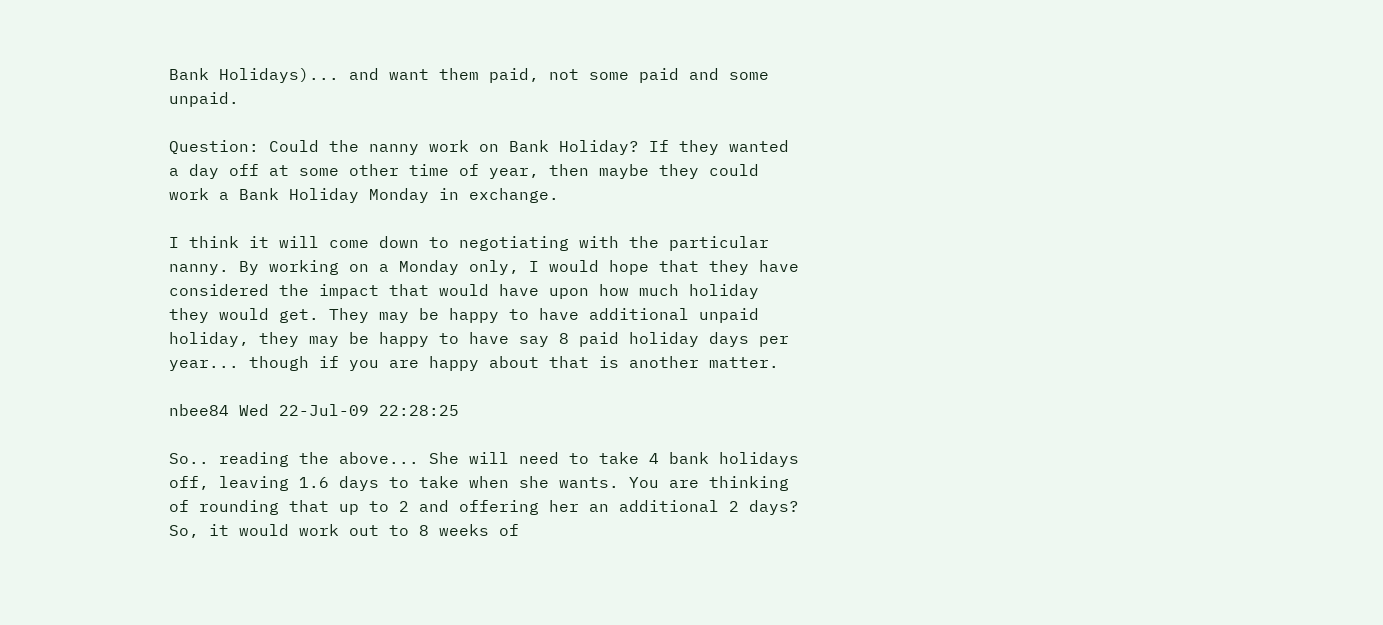Bank Holidays)... and want them paid, not some paid and some unpaid.

Question: Could the nanny work on Bank Holiday? If they wanted a day off at some other time of year, then maybe they could work a Bank Holiday Monday in exchange.

I think it will come down to negotiating with the particular nanny. By working on a Monday only, I would hope that they have considered the impact that would have upon how much holiday they would get. They may be happy to have additional unpaid holiday, they may be happy to have say 8 paid holiday days per year... though if you are happy about that is another matter.

nbee84 Wed 22-Jul-09 22:28:25

So.. reading the above... She will need to take 4 bank holidays off, leaving 1.6 days to take when she wants. You are thinking of rounding that up to 2 and offering her an additional 2 days? So, it would work out to 8 weeks of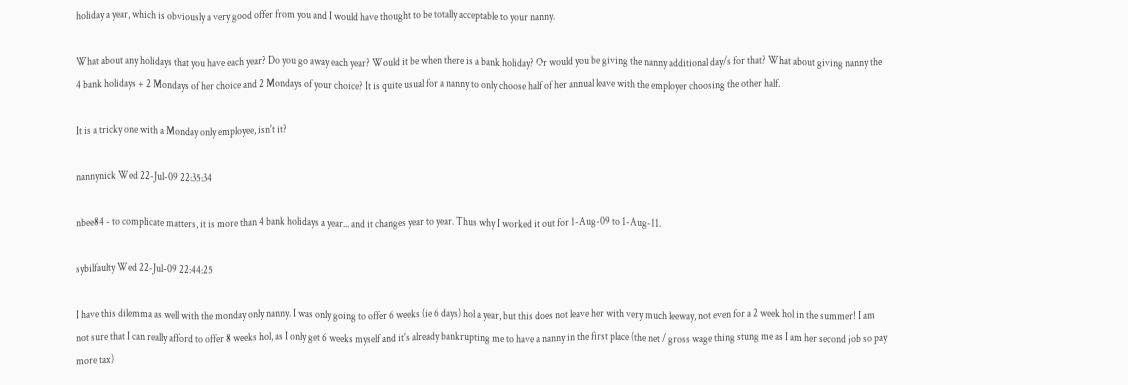holiday a year, which is obviously a very good offer from you and I would have thought to be totally acceptable to your nanny.

What about any holidays that you have each year? Do you go away each year? Would it be when there is a bank holiday? Or would you be giving the nanny additional day/s for that? What about giving nanny the 4 bank holidays + 2 Mondays of her choice and 2 Mondays of your choice? It is quite usual for a nanny to only choose half of her annual leave with the employer choosing the other half.

It is a tricky one with a Monday only employee, isn't it?

nannynick Wed 22-Jul-09 22:35:34

nbee84 - to complicate matters, it is more than 4 bank holidays a year... and it changes year to year. Thus why I worked it out for 1-Aug-09 to 1-Aug-11.

sybilfaulty Wed 22-Jul-09 22:44:25

I have this dilemma as well with the monday only nanny. I was only going to offer 6 weeks (ie 6 days) hol a year, but this does not leave her with very much leeway, not even for a 2 week hol in the summer! I am not sure that I can really afford to offer 8 weeks hol, as I only get 6 weeks myself and it's already bankrupting me to have a nanny in the first place (the net / gross wage thing stung me as I am her second job so pay more tax)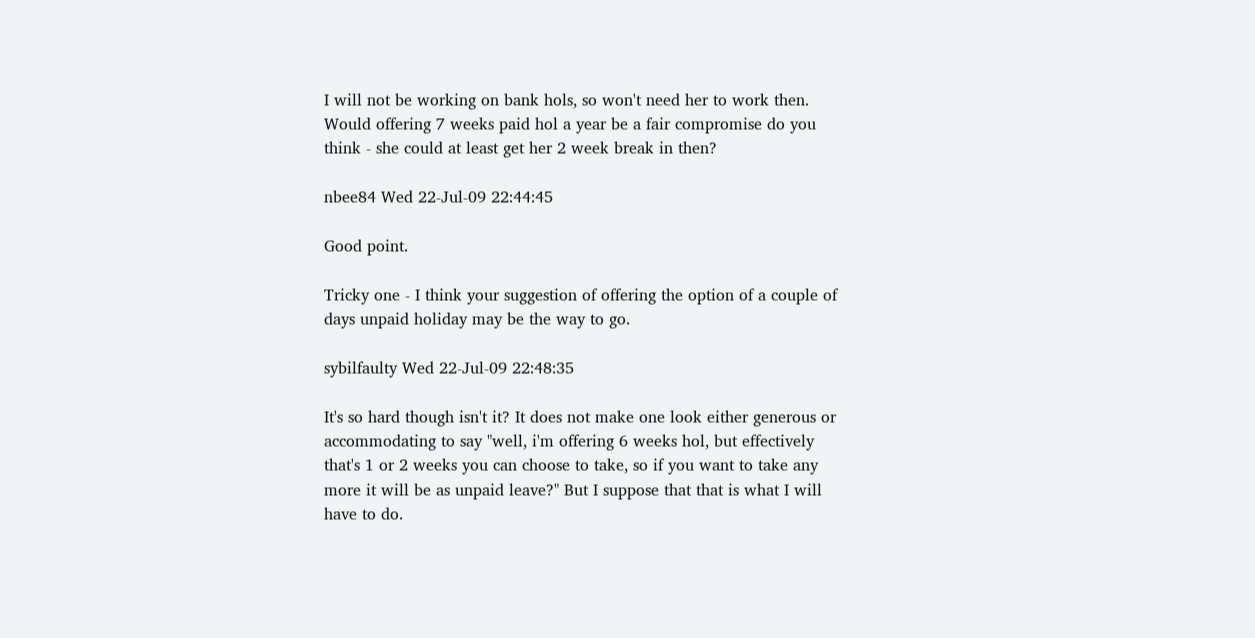I will not be working on bank hols, so won't need her to work then. Would offering 7 weeks paid hol a year be a fair compromise do you think - she could at least get her 2 week break in then?

nbee84 Wed 22-Jul-09 22:44:45

Good point.

Tricky one - I think your suggestion of offering the option of a couple of days unpaid holiday may be the way to go.

sybilfaulty Wed 22-Jul-09 22:48:35

It's so hard though isn't it? It does not make one look either generous or accommodating to say "well, i'm offering 6 weeks hol, but effectively that's 1 or 2 weeks you can choose to take, so if you want to take any more it will be as unpaid leave?" But I suppose that that is what I will have to do.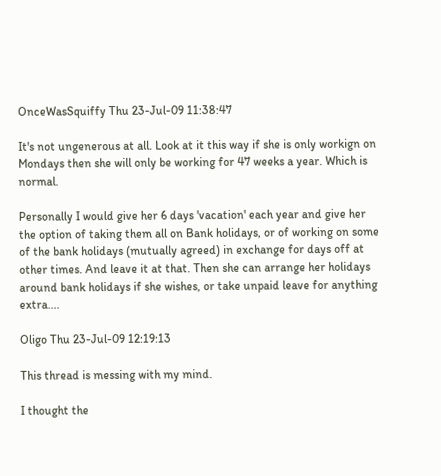OnceWasSquiffy Thu 23-Jul-09 11:38:47

It's not ungenerous at all. Look at it this way if she is only workign on Mondays then she will only be working for 47 weeks a year. Which is normal.

Personally I would give her 6 days 'vacation' each year and give her the option of taking them all on Bank holidays, or of working on some of the bank holidays (mutually agreed) in exchange for days off at other times. And leave it at that. Then she can arrange her holidays around bank holidays if she wishes, or take unpaid leave for anything extra....

Oligo Thu 23-Jul-09 12:19:13

This thread is messing with my mind.

I thought the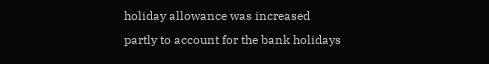holiday allowance was increased partly to account for the bank holidays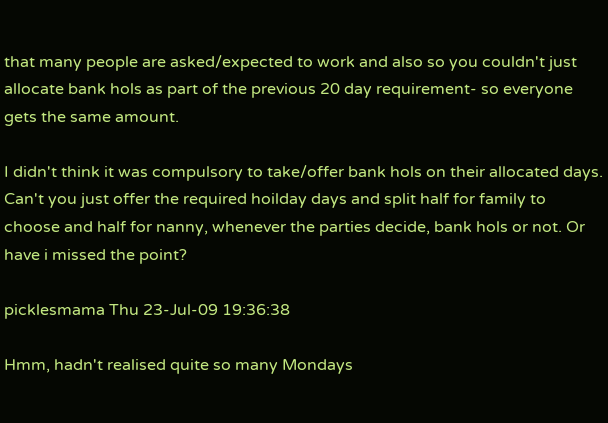that many people are asked/expected to work and also so you couldn't just allocate bank hols as part of the previous 20 day requirement- so everyone gets the same amount.

I didn't think it was compulsory to take/offer bank hols on their allocated days. Can't you just offer the required hoilday days and split half for family to choose and half for nanny, whenever the parties decide, bank hols or not. Or have i missed the point?

picklesmama Thu 23-Jul-09 19:36:38

Hmm, hadn't realised quite so many Mondays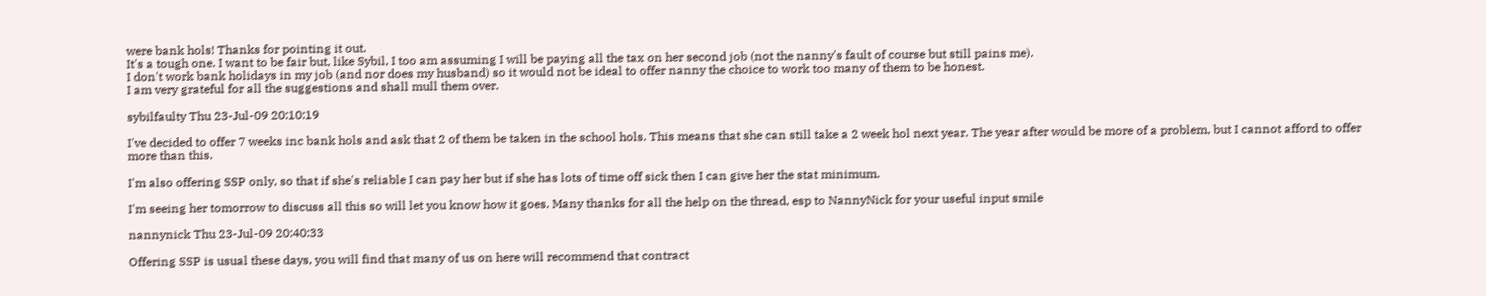were bank hols! Thanks for pointing it out.
It's a tough one. I want to be fair but, like Sybil, I too am assuming I will be paying all the tax on her second job (not the nanny's fault of course but still pains me).
I don't work bank holidays in my job (and nor does my husband) so it would not be ideal to offer nanny the choice to work too many of them to be honest.
I am very grateful for all the suggestions and shall mull them over.

sybilfaulty Thu 23-Jul-09 20:10:19

I've decided to offer 7 weeks inc bank hols and ask that 2 of them be taken in the school hols. This means that she can still take a 2 week hol next year. The year after would be more of a problem, but I cannot afford to offer more than this.

I'm also offering SSP only, so that if she's reliable I can pay her but if she has lots of time off sick then I can give her the stat minimum.

I'm seeing her tomorrow to discuss all this so will let you know how it goes. Many thanks for all the help on the thread, esp to NannyNick for your useful input smile

nannynick Thu 23-Jul-09 20:40:33

Offering SSP is usual these days, you will find that many of us on here will recommend that contract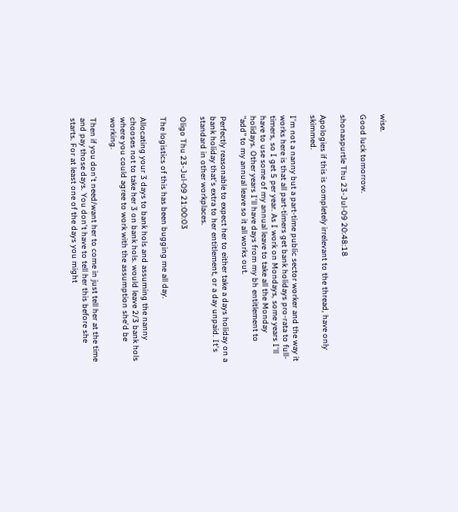wise.

Good luck tomorrow.

shonaspurtle Thu 23-Jul-09 20:48:18

Apologies if this is completely irrelevant to the thread, have only skimmed.

I'm not a nanny but a part-time public sector worker and the way it works here is that all part-timers get bank holidays pro-rata to full-timers, so I get 5 per year. As I work on Mondays, some years I'll have to use some of my annual leave to take all the Monday holidays. Other years I'll have days from my bh entitlement to "add" to my annual leave so it all works out.

Perfectly reasonable to expect her to either take a days holiday on a bank holiday that's extra to her entitlement, or a day unpaid. It's standard in other workplaces.

Oligo Thu 23-Jul-09 21:00:03

The logistics of this has been bugging me all day.

Allocating your 3 days to bank hols and assuming the nanny chooses not to take her 3 on bank hols. would leave 2/3 bank hols where you could agree to work with the assumption she'd be working.

Then if you don't need/want her to come in just tell her at the time and pay those days. You don't have to tell her this before she starts. For at least one of the days you might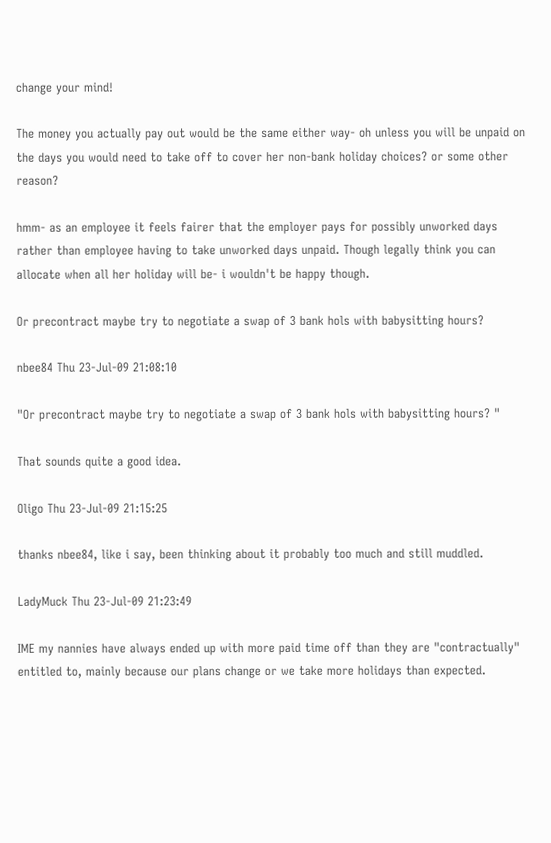change your mind!

The money you actually pay out would be the same either way- oh unless you will be unpaid on the days you would need to take off to cover her non-bank holiday choices? or some other reason?

hmm- as an employee it feels fairer that the employer pays for possibly unworked days rather than employee having to take unworked days unpaid. Though legally think you can allocate when all her holiday will be- i wouldn't be happy though.

Or precontract maybe try to negotiate a swap of 3 bank hols with babysitting hours?

nbee84 Thu 23-Jul-09 21:08:10

"Or precontract maybe try to negotiate a swap of 3 bank hols with babysitting hours? "

That sounds quite a good idea.

Oligo Thu 23-Jul-09 21:15:25

thanks nbee84, like i say, been thinking about it probably too much and still muddled.

LadyMuck Thu 23-Jul-09 21:23:49

IME my nannies have always ended up with more paid time off than they are "contractually" entitled to, mainly because our plans change or we take more holidays than expected.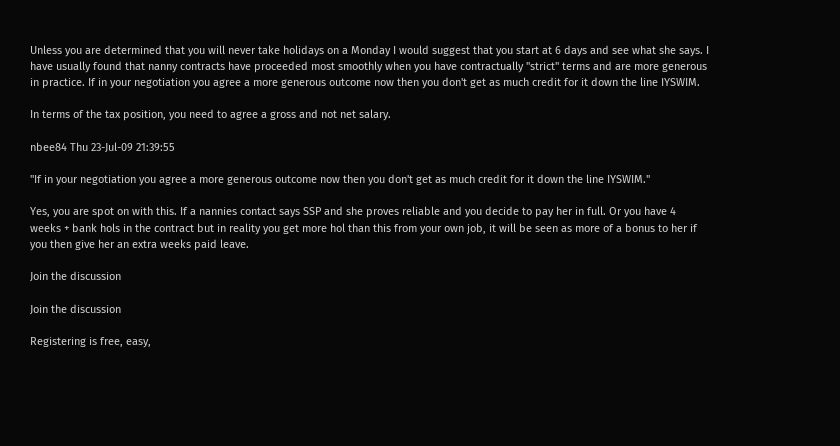Unless you are determined that you will never take holidays on a Monday I would suggest that you start at 6 days and see what she says. I have usually found that nanny contracts have proceeded most smoothly when you have contractually "strict" terms and are more generous in practice. If in your negotiation you agree a more generous outcome now then you don't get as much credit for it down the line IYSWIM.

In terms of the tax position, you need to agree a gross and not net salary.

nbee84 Thu 23-Jul-09 21:39:55

"If in your negotiation you agree a more generous outcome now then you don't get as much credit for it down the line IYSWIM."

Yes, you are spot on with this. If a nannies contact says SSP and she proves reliable and you decide to pay her in full. Or you have 4 weeks + bank hols in the contract but in reality you get more hol than this from your own job, it will be seen as more of a bonus to her if you then give her an extra weeks paid leave.

Join the discussion

Join the discussion

Registering is free, easy,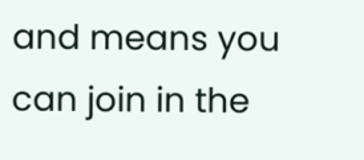and means you can join in the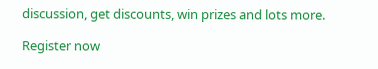discussion, get discounts, win prizes and lots more.

Register now